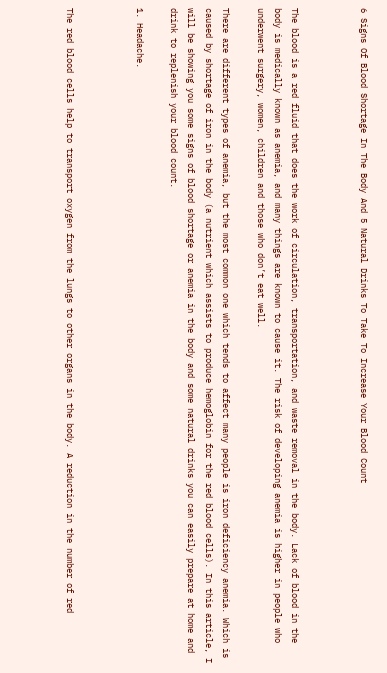6 Signs Of Blood Shortage In The Body And 5 Natural Drinks To Take To Increase Your Blood Count



The blood is a red fluid that does the work of circulation, transportation, and waste removal in the body. Lack of blood in the body is medically known as anemia, and many things are known to cause it. The risk of developing anemia is higher in people who underwent surgery, women, children and those who don’t eat well.

There are different types of anemia, but the most common one which tends to affect many people is iron deficiency anemia. Which is caused by shortage of iron in the body (a nutrient which assists to produce hemoglobin for the red blood cells). In this article, I will be showing you some signs of blood shortage or anemia in the body and some natural drinks you can easily prepare at home and drink to replenish your blood count.

1. Headache.



The red blood cells help to transport oxygen from the lungs to other organs in the body. A reduction in the number of red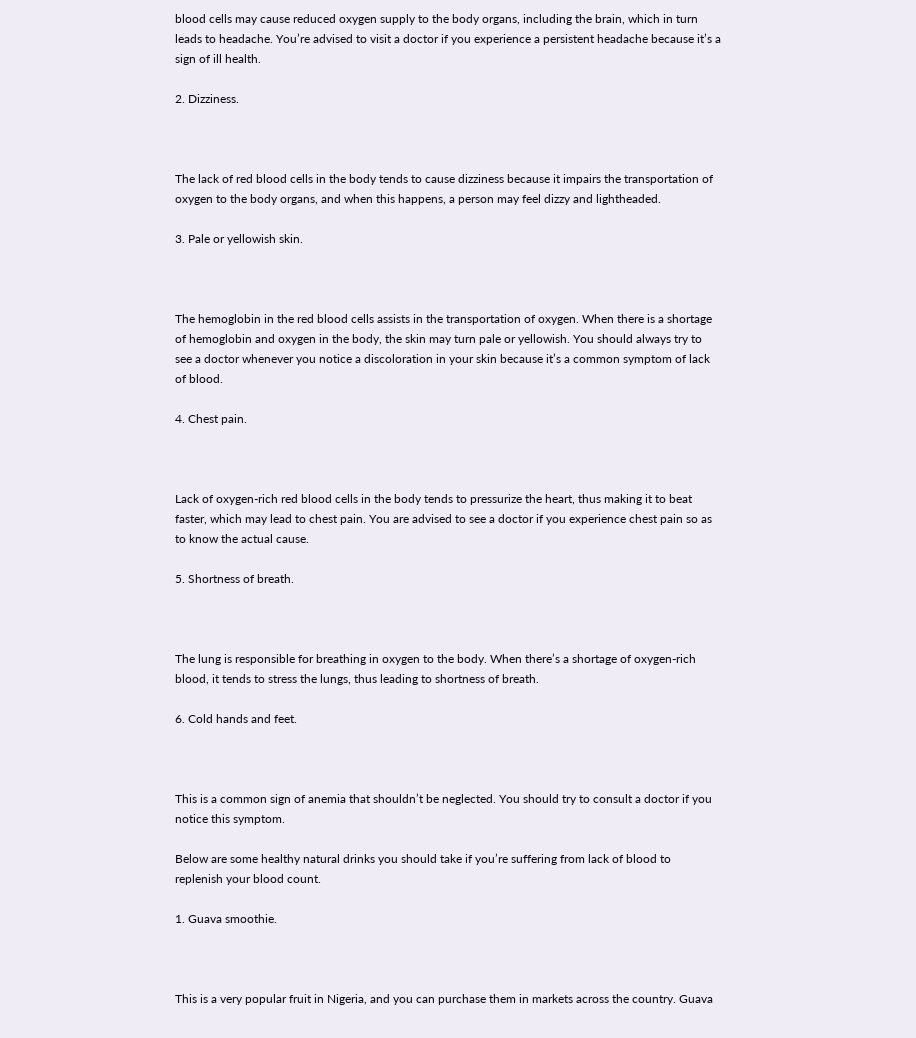blood cells may cause reduced oxygen supply to the body organs, including the brain, which in turn leads to headache. You’re advised to visit a doctor if you experience a persistent headache because it’s a sign of ill health.

2. Dizziness.



The lack of red blood cells in the body tends to cause dizziness because it impairs the transportation of oxygen to the body organs, and when this happens, a person may feel dizzy and lightheaded.

3. Pale or yellowish skin.



The hemoglobin in the red blood cells assists in the transportation of oxygen. When there is a shortage of hemoglobin and oxygen in the body, the skin may turn pale or yellowish. You should always try to see a doctor whenever you notice a discoloration in your skin because it’s a common symptom of lack of blood.

4. Chest pain.



Lack of oxygen-rich red blood cells in the body tends to pressurize the heart, thus making it to beat faster, which may lead to chest pain. You are advised to see a doctor if you experience chest pain so as to know the actual cause.

5. Shortness of breath.



The lung is responsible for breathing in oxygen to the body. When there’s a shortage of oxygen-rich blood, it tends to stress the lungs, thus leading to shortness of breath.

6. Cold hands and feet.



This is a common sign of anemia that shouldn’t be neglected. You should try to consult a doctor if you notice this symptom.

Below are some healthy natural drinks you should take if you’re suffering from lack of blood to replenish your blood count.

1. Guava smoothie.



This is a very popular fruit in Nigeria, and you can purchase them in markets across the country. Guava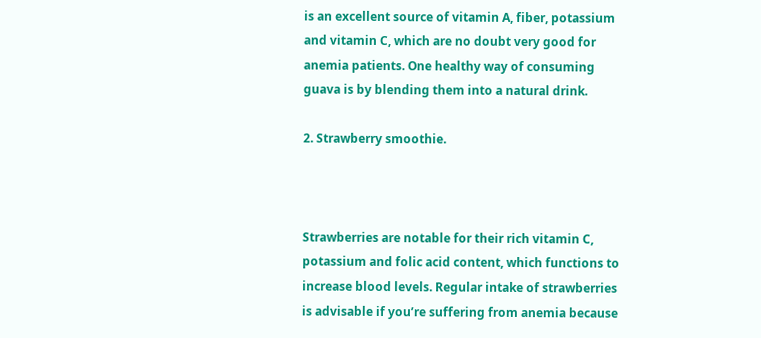is an excellent source of vitamin A, fiber, potassium and vitamin C, which are no doubt very good for anemia patients. One healthy way of consuming guava is by blending them into a natural drink.

2. Strawberry smoothie.



Strawberries are notable for their rich vitamin C, potassium and folic acid content, which functions to increase blood levels. Regular intake of strawberries is advisable if you’re suffering from anemia because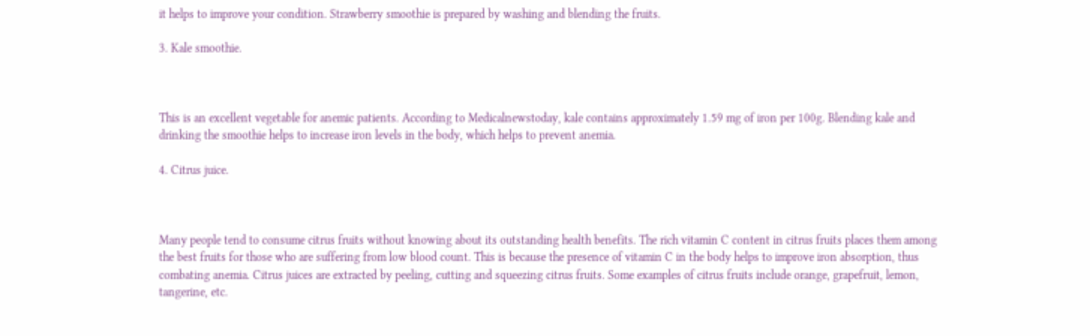it helps to improve your condition. Strawberry smoothie is prepared by washing and blending the fruits.

3. Kale smoothie.



This is an excellent vegetable for anemic patients. According to Medicalnewstoday, kale contains approximately 1.59 mg of iron per 100g. Blending kale and drinking the smoothie helps to increase iron levels in the body, which helps to prevent anemia.

4. Citrus juice.



Many people tend to consume citrus fruits without knowing about its outstanding health benefits. The rich vitamin C content in citrus fruits places them among the best fruits for those who are suffering from low blood count. This is because the presence of vitamin C in the body helps to improve iron absorption, thus combating anemia. Citrus juices are extracted by peeling, cutting and squeezing citrus fruits. Some examples of citrus fruits include orange, grapefruit, lemon, tangerine, etc.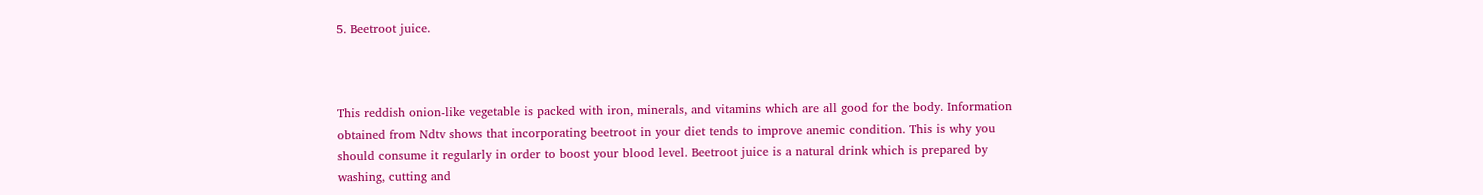5. Beetroot juice.



This reddish onion-like vegetable is packed with iron, minerals, and vitamins which are all good for the body. Information obtained from Ndtv shows that incorporating beetroot in your diet tends to improve anemic condition. This is why you should consume it regularly in order to boost your blood level. Beetroot juice is a natural drink which is prepared by washing, cutting and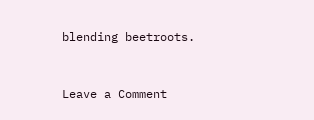blending beetroots.


Leave a Comment